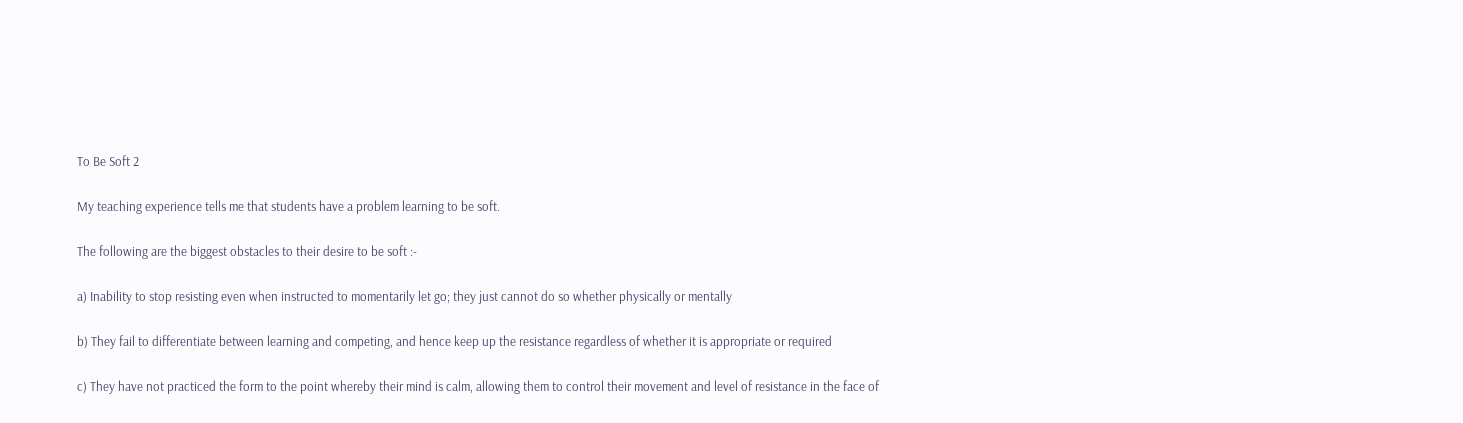To Be Soft 2

My teaching experience tells me that students have a problem learning to be soft.

The following are the biggest obstacles to their desire to be soft :-

a) Inability to stop resisting even when instructed to momentarily let go; they just cannot do so whether physically or mentally

b) They fail to differentiate between learning and competing, and hence keep up the resistance regardless of whether it is appropriate or required

c) They have not practiced the form to the point whereby their mind is calm, allowing them to control their movement and level of resistance in the face of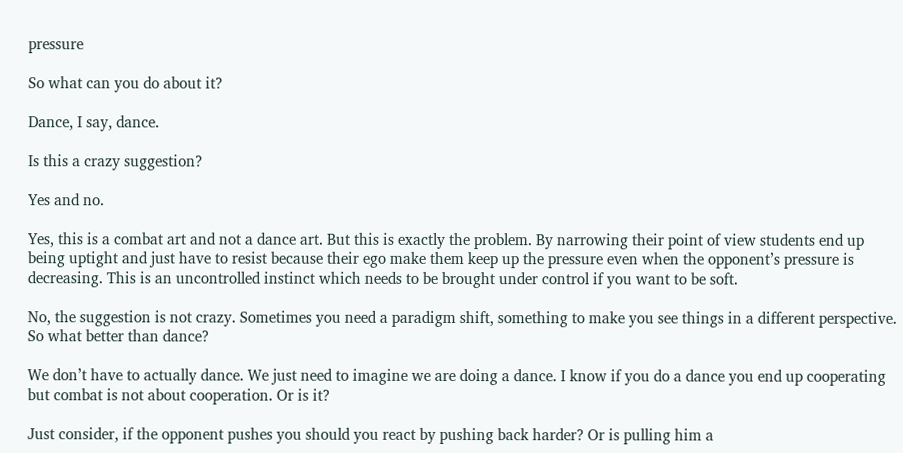pressure

So what can you do about it?

Dance, I say, dance.

Is this a crazy suggestion?

Yes and no.

Yes, this is a combat art and not a dance art. But this is exactly the problem. By narrowing their point of view students end up being uptight and just have to resist because their ego make them keep up the pressure even when the opponent’s pressure is decreasing. This is an uncontrolled instinct which needs to be brought under control if you want to be soft.

No, the suggestion is not crazy. Sometimes you need a paradigm shift, something to make you see things in a different perspective. So what better than dance?

We don’t have to actually dance. We just need to imagine we are doing a dance. I know if you do a dance you end up cooperating but combat is not about cooperation. Or is it?

Just consider, if the opponent pushes you should you react by pushing back harder? Or is pulling him a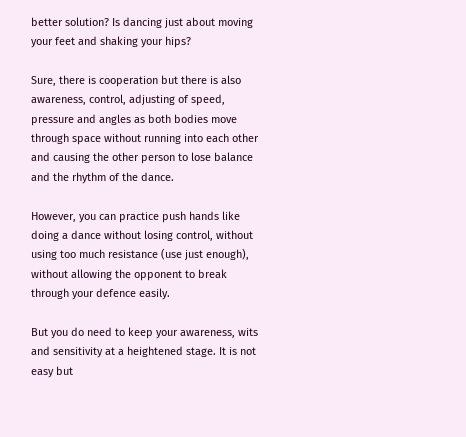better solution? Is dancing just about moving your feet and shaking your hips?

Sure, there is cooperation but there is also awareness, control, adjusting of speed, pressure and angles as both bodies move through space without running into each other and causing the other person to lose balance and the rhythm of the dance.

However, you can practice push hands like doing a dance without losing control, without using too much resistance (use just enough), without allowing the opponent to break through your defence easily.

But you do need to keep your awareness, wits and sensitivity at a heightened stage. It is not easy but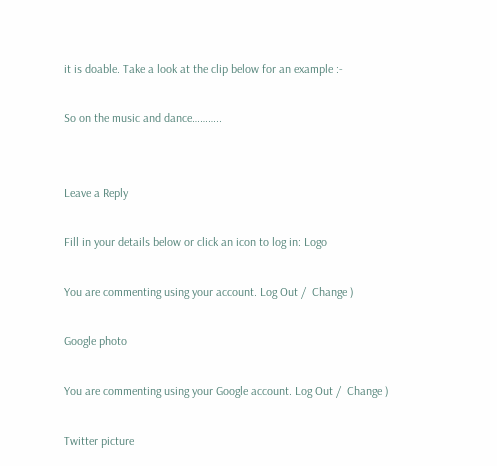it is doable. Take a look at the clip below for an example :-

So on the music and dance………..


Leave a Reply

Fill in your details below or click an icon to log in: Logo

You are commenting using your account. Log Out /  Change )

Google photo

You are commenting using your Google account. Log Out /  Change )

Twitter picture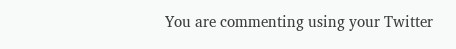You are commenting using your Twitter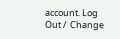account. Log Out /  Change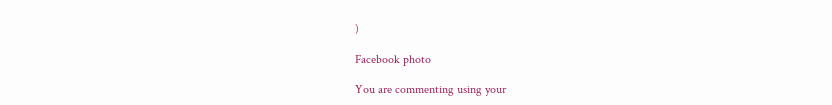)

Facebook photo

You are commenting using your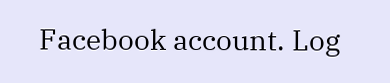Facebook account. Log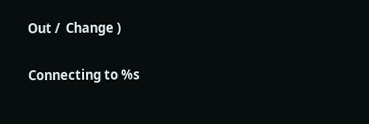Out /  Change )

Connecting to %s